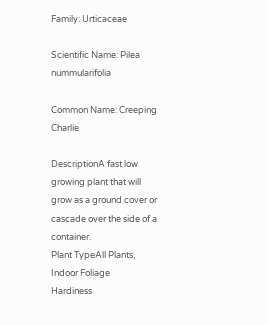Family: Urticaceae

Scientific Name: Pilea nummularifolia

Common Name: Creeping Charlie

DescriptionA fast low growing plant that will grow as a ground cover or cascade over the side of a container.
Plant TypeAll Plants, Indoor Foliage
Hardiness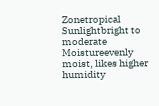Zonetropical
Sunlightbright to moderate
Moistureevenly moist, likes higher humidity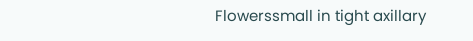Flowerssmall in tight axillary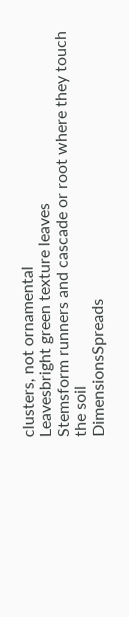clusters, not ornamental
Leavesbright green texture leaves
Stemsform runners and cascade or root where they touch the soil
DimensionsSpreads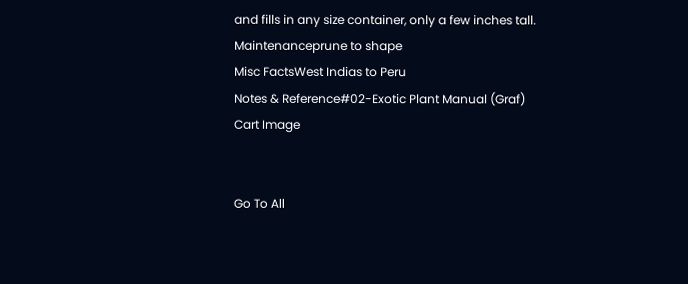and fills in any size container, only a few inches tall.
Maintenanceprune to shape
Misc FactsWest Indias to Peru
Notes & Reference#02-Exotic Plant Manual (Graf)
Cart Image


Go To All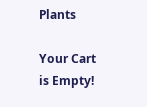Plants

Your Cart is Empty!